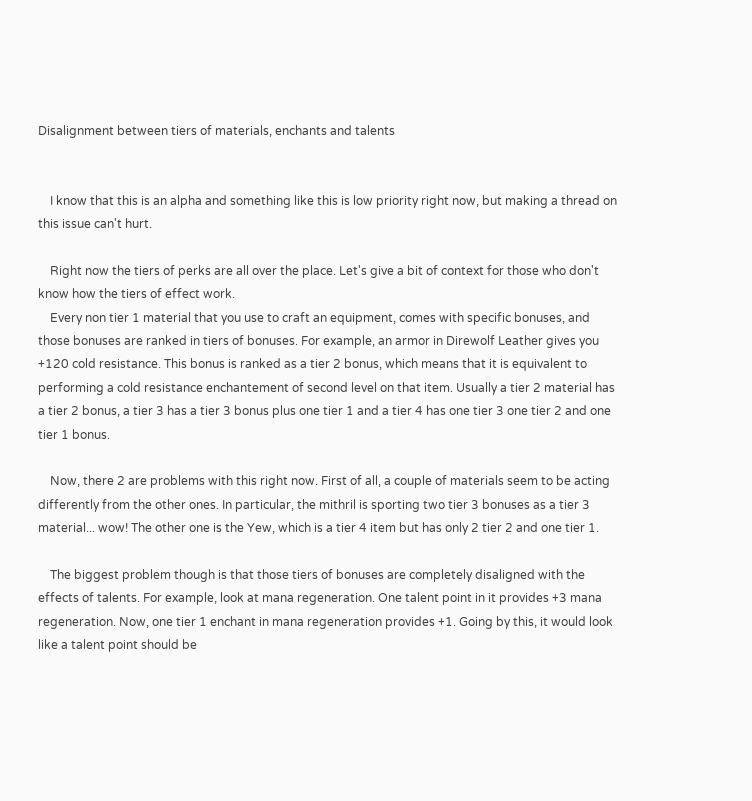Disalignment between tiers of materials, enchants and talents


    I know that this is an alpha and something like this is low priority right now, but making a thread on this issue can't hurt.

    Right now the tiers of perks are all over the place. Let's give a bit of context for those who don't know how the tiers of effect work.
    Every non tier 1 material that you use to craft an equipment, comes with specific bonuses, and those bonuses are ranked in tiers of bonuses. For example, an armor in Direwolf Leather gives you +120 cold resistance. This bonus is ranked as a tier 2 bonus, which means that it is equivalent to performing a cold resistance enchantement of second level on that item. Usually a tier 2 material has a tier 2 bonus, a tier 3 has a tier 3 bonus plus one tier 1 and a tier 4 has one tier 3 one tier 2 and one tier 1 bonus.

    Now, there 2 are problems with this right now. First of all, a couple of materials seem to be acting differently from the other ones. In particular, the mithril is sporting two tier 3 bonuses as a tier 3 material... wow! The other one is the Yew, which is a tier 4 item but has only 2 tier 2 and one tier 1.

    The biggest problem though is that those tiers of bonuses are completely disaligned with the effects of talents. For example, look at mana regeneration. One talent point in it provides +3 mana regeneration. Now, one tier 1 enchant in mana regeneration provides +1. Going by this, it would look like a talent point should be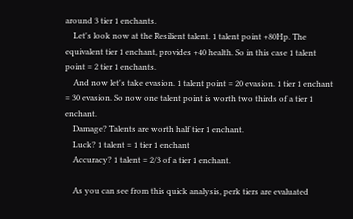around 3 tier 1 enchants.
    Let's look now at the Resilient talent. 1 talent point +80Hp. The equivalent tier 1 enchant, provides +40 health. So in this case 1 talent point = 2 tier 1 enchants.
    And now let's take evasion. 1 talent point = 20 evasion. 1 tier 1 enchant = 30 evasion. So now one talent point is worth two thirds of a tier 1 enchant.
    Damage? Talents are worth half tier 1 enchant.
    Luck? 1 talent = 1 tier 1 enchant
    Accuracy? 1 talent = 2/3 of a tier 1 enchant.

    As you can see from this quick analysis, perk tiers are evaluated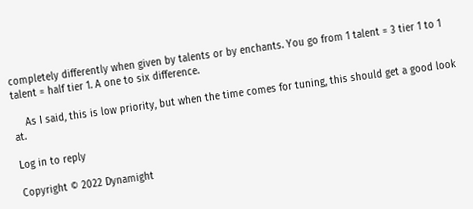completely differently when given by talents or by enchants. You go from 1 talent = 3 tier 1 to 1 talent = half tier 1. A one to six difference.

    As I said, this is low priority, but when the time comes for tuning, this should get a good look at.

Log in to reply

Copyright © 2022 Dynamight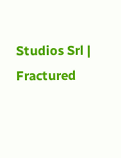Studios Srl | Fractured